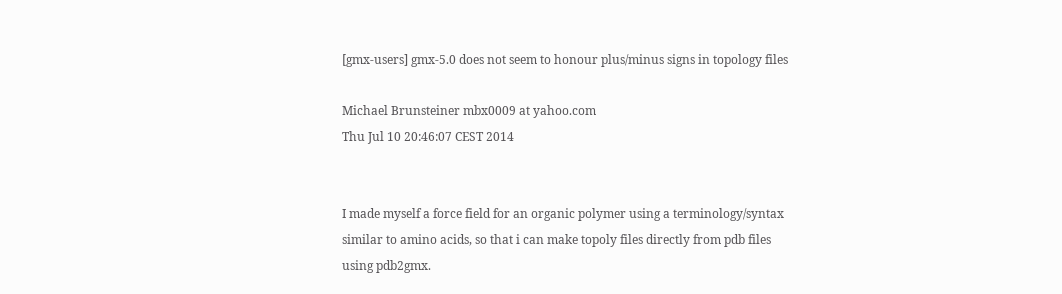[gmx-users] gmx-5.0 does not seem to honour plus/minus signs in topology files

Michael Brunsteiner mbx0009 at yahoo.com
Thu Jul 10 20:46:07 CEST 2014


I made myself a force field for an organic polymer using a terminology/syntax
similar to amino acids, so that i can make topoly files directly from pdb files
using pdb2gmx.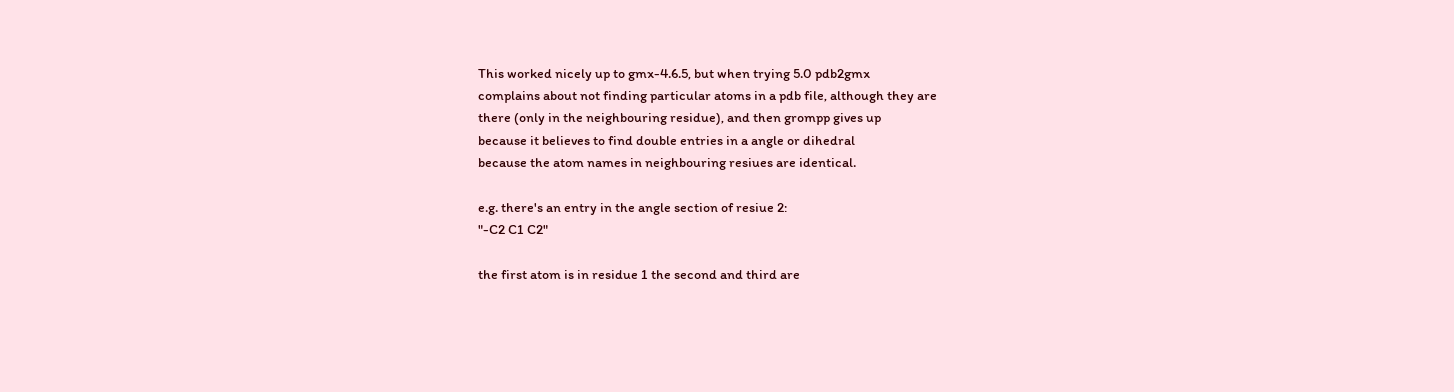This worked nicely up to gmx-4.6.5, but when trying 5.0 pdb2gmx
complains about not finding particular atoms in a pdb file, although they are
there (only in the neighbouring residue), and then grompp gives up
because it believes to find double entries in a angle or dihedral
because the atom names in neighbouring resiues are identical.

e.g. there's an entry in the angle section of resiue 2:
"-C2 C1 C2"

the first atom is in residue 1 the second and third are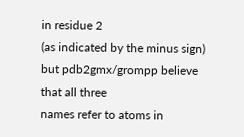in residue 2
(as indicated by the minus sign) but pdb2gmx/grompp believe that all three
names refer to atoms in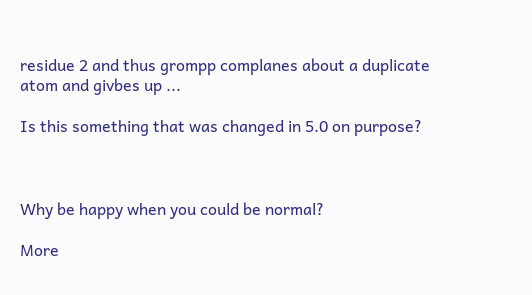residue 2 and thus grompp complanes about a duplicate
atom and givbes up ...

Is this something that was changed in 5.0 on purpose?



Why be happy when you could be normal?

More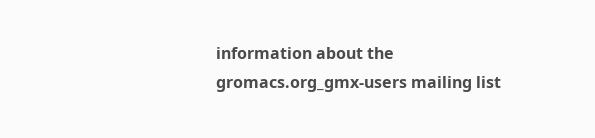information about the gromacs.org_gmx-users mailing list